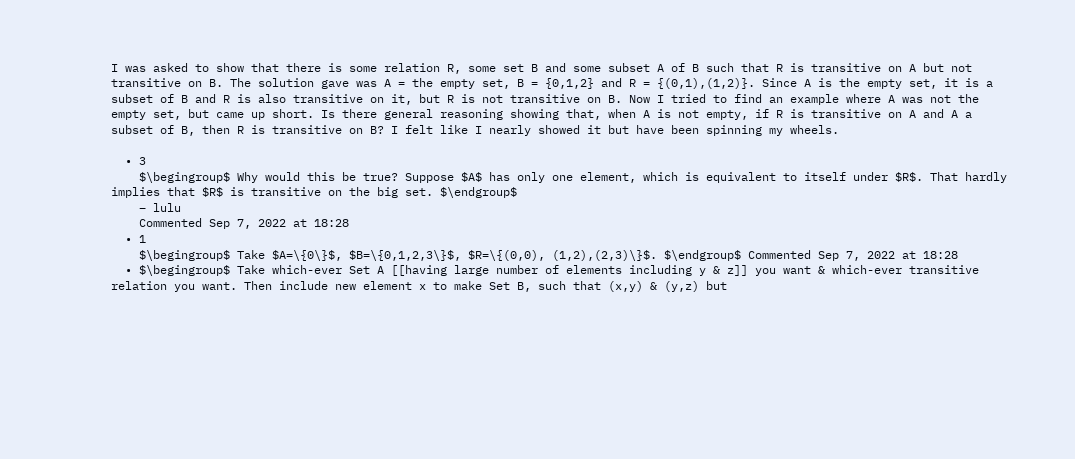I was asked to show that there is some relation R, some set B and some subset A of B such that R is transitive on A but not transitive on B. The solution gave was A = the empty set, B = {0,1,2} and R = {(0,1),(1,2)}. Since A is the empty set, it is a subset of B and R is also transitive on it, but R is not transitive on B. Now I tried to find an example where A was not the empty set, but came up short. Is there general reasoning showing that, when A is not empty, if R is transitive on A and A a subset of B, then R is transitive on B? I felt like I nearly showed it but have been spinning my wheels.

  • 3
    $\begingroup$ Why would this be true? Suppose $A$ has only one element, which is equivalent to itself under $R$. That hardly implies that $R$ is transitive on the big set. $\endgroup$
    – lulu
    Commented Sep 7, 2022 at 18:28
  • 1
    $\begingroup$ Take $A=\{0\}$, $B=\{0,1,2,3\}$, $R=\{(0,0), (1,2),(2,3)\}$. $\endgroup$ Commented Sep 7, 2022 at 18:28
  • $\begingroup$ Take which-ever Set A [[having large number of elements including y & z]] you want & which-ever transitive relation you want. Then include new element x to make Set B, such that (x,y) & (y,z) but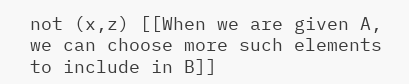not (x,z) [[When we are given A, we can choose more such elements to include in B]]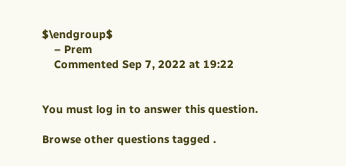$\endgroup$
    – Prem
    Commented Sep 7, 2022 at 19:22


You must log in to answer this question.

Browse other questions tagged .